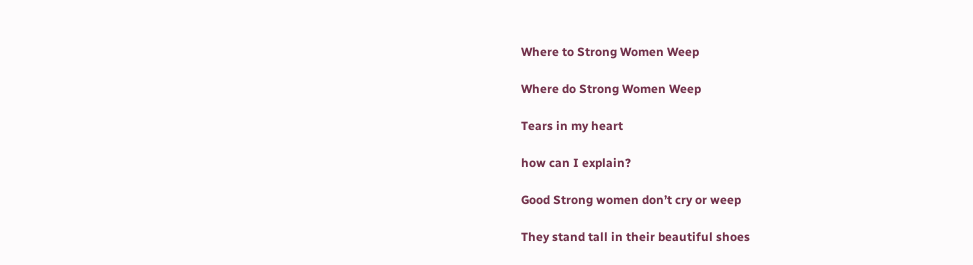Where to Strong Women Weep

Where do Strong Women Weep

Tears in my heart

how can I explain?

Good Strong women don’t cry or weep

They stand tall in their beautiful shoes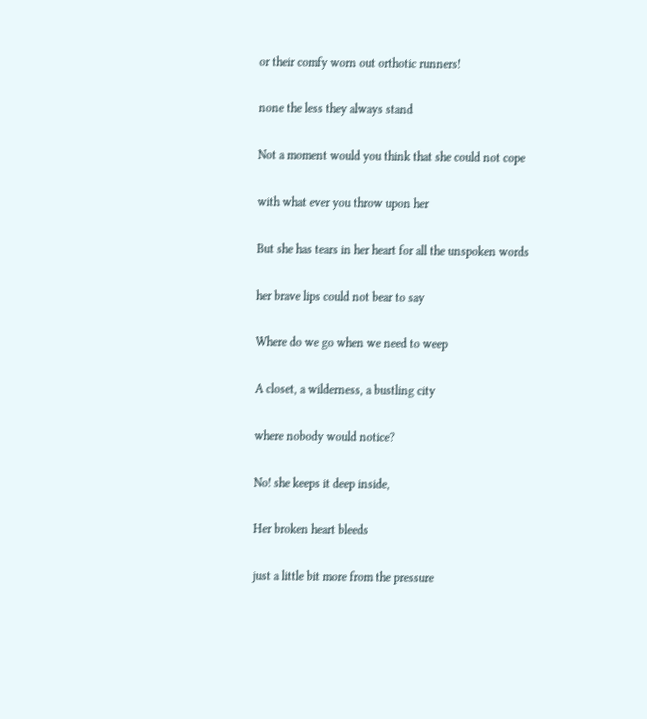or their comfy worn out orthotic runners!

none the less they always stand

Not a moment would you think that she could not cope

with what ever you throw upon her

But she has tears in her heart for all the unspoken words

her brave lips could not bear to say

Where do we go when we need to weep

A closet, a wilderness, a bustling city

where nobody would notice?

No! she keeps it deep inside,

Her broken heart bleeds

just a little bit more from the pressure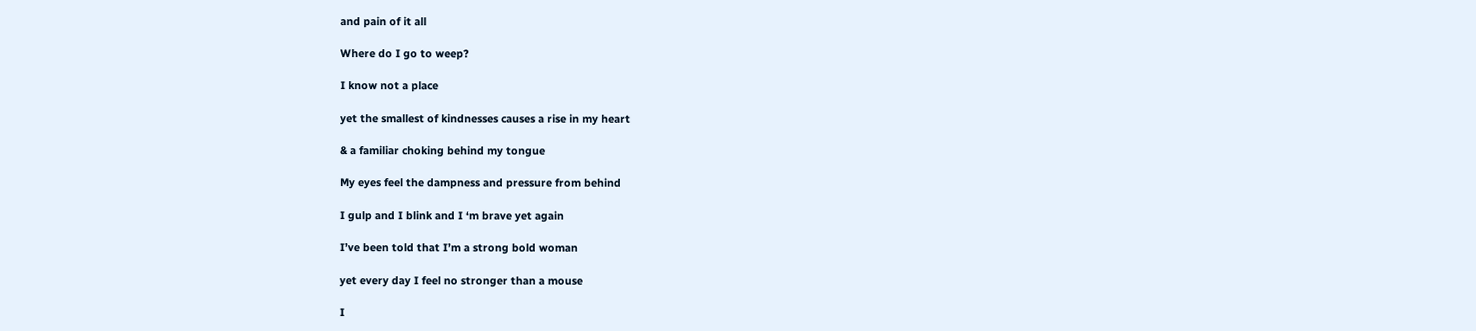and pain of it all

Where do I go to weep?

I know not a place

yet the smallest of kindnesses causes a rise in my heart

& a familiar choking behind my tongue

My eyes feel the dampness and pressure from behind

I gulp and I blink and I ‘m brave yet again

I’ve been told that I’m a strong bold woman

yet every day I feel no stronger than a mouse

I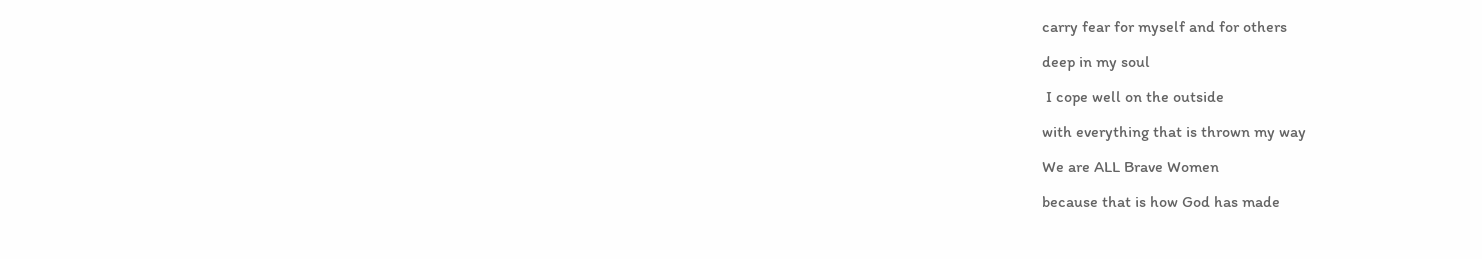carry fear for myself and for others

deep in my soul

 I cope well on the outside

with everything that is thrown my way

We are ALL Brave Women

because that is how God has made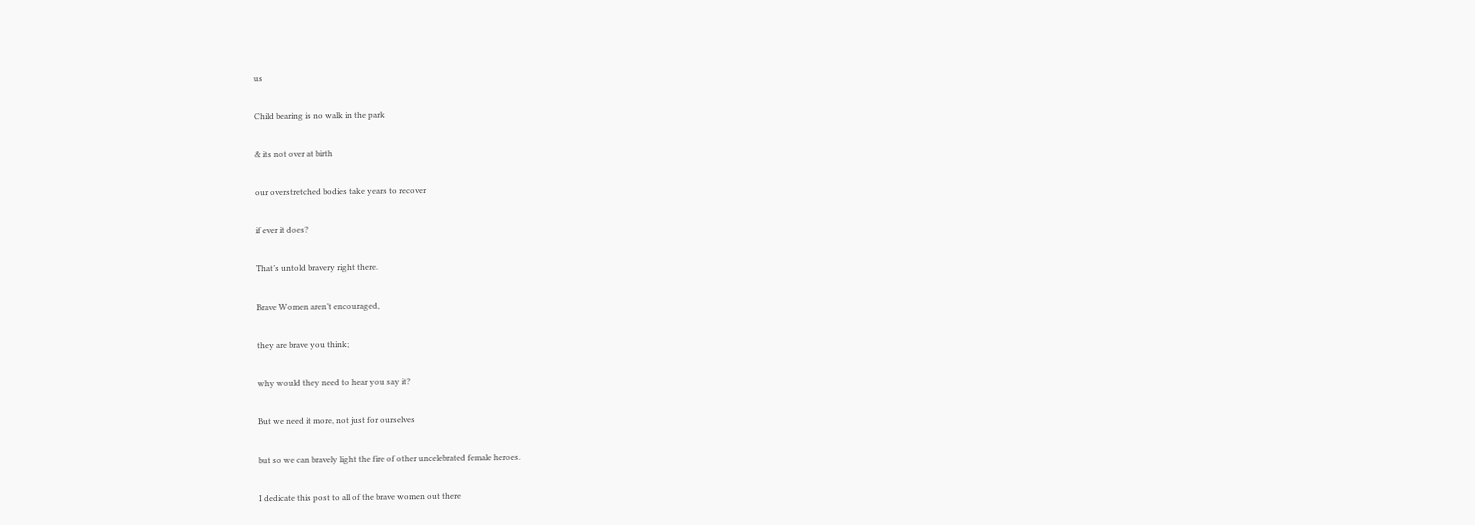us

Child bearing is no walk in the park

& its not over at birth

our overstretched bodies take years to recover

if ever it does?

That’s untold bravery right there.

Brave Women aren’t encouraged,

they are brave you think;

why would they need to hear you say it?

But we need it more, not just for ourselves

but so we can bravely light the fire of other uncelebrated female heroes.

I dedicate this post to all of the brave women out there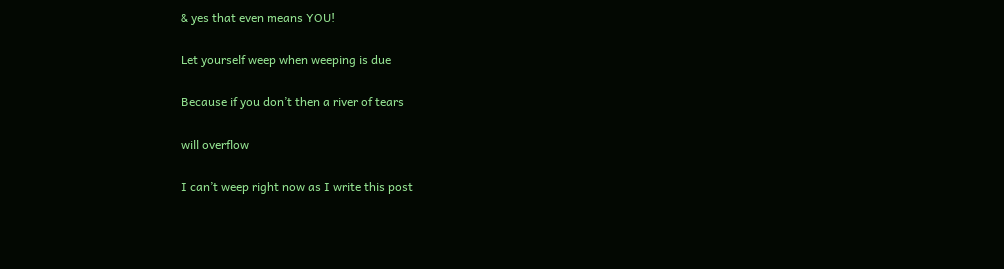& yes that even means YOU!

Let yourself weep when weeping is due

Because if you don’t then a river of tears

will overflow

I can’t weep right now as I write this post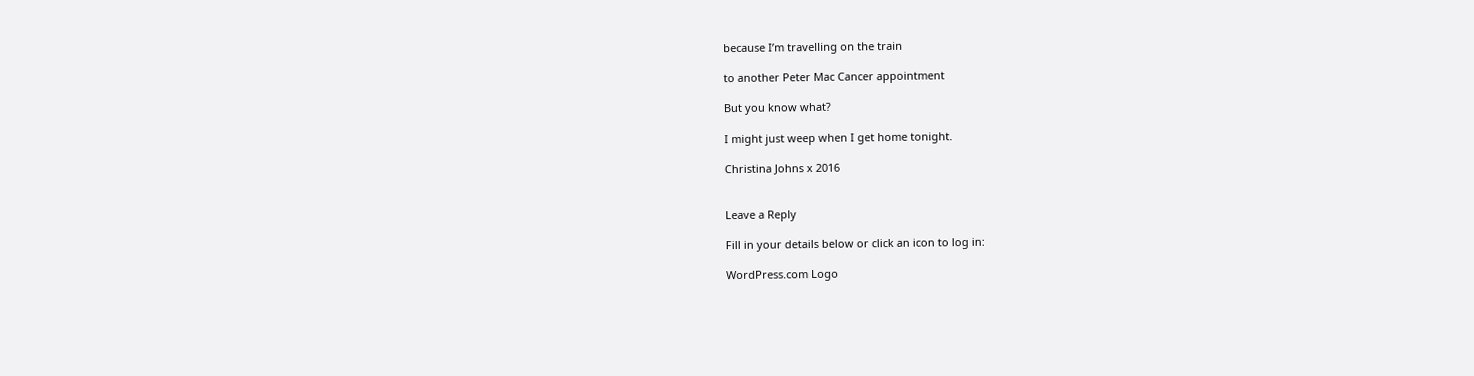because I’m travelling on the train

to another Peter Mac Cancer appointment

But you know what?

I might just weep when I get home tonight.

Christina Johns x 2016


Leave a Reply

Fill in your details below or click an icon to log in:

WordPress.com Logo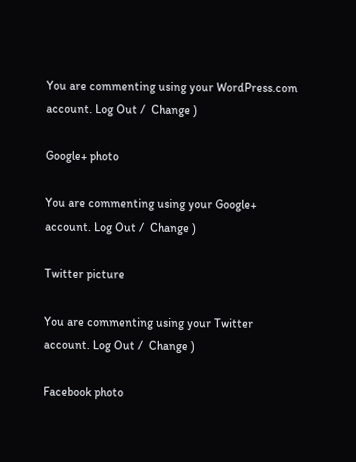You are commenting using your WordPress.com account. Log Out /  Change )

Google+ photo

You are commenting using your Google+ account. Log Out /  Change )

Twitter picture

You are commenting using your Twitter account. Log Out /  Change )

Facebook photo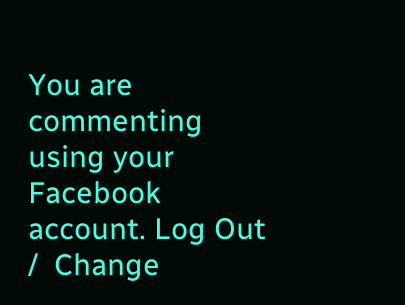You are commenting using your Facebook account. Log Out /  Change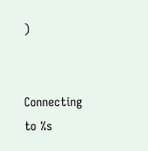)


Connecting to %s